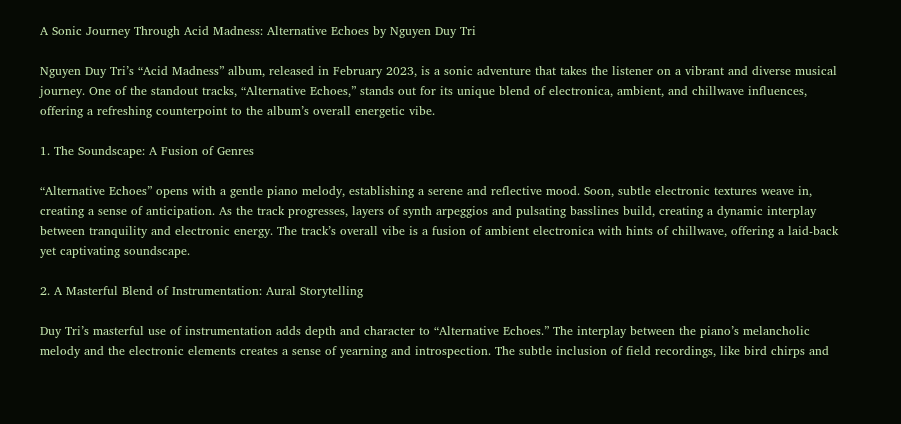A Sonic Journey Through Acid Madness: Alternative Echoes by Nguyen Duy Tri

Nguyen Duy Tri’s “Acid Madness” album, released in February 2023, is a sonic adventure that takes the listener on a vibrant and diverse musical journey. One of the standout tracks, “Alternative Echoes,” stands out for its unique blend of electronica, ambient, and chillwave influences, offering a refreshing counterpoint to the album’s overall energetic vibe.

1. The Soundscape: A Fusion of Genres

“Alternative Echoes” opens with a gentle piano melody, establishing a serene and reflective mood. Soon, subtle electronic textures weave in, creating a sense of anticipation. As the track progresses, layers of synth arpeggios and pulsating basslines build, creating a dynamic interplay between tranquility and electronic energy. The track’s overall vibe is a fusion of ambient electronica with hints of chillwave, offering a laid-back yet captivating soundscape.

2. A Masterful Blend of Instrumentation: Aural Storytelling

Duy Tri’s masterful use of instrumentation adds depth and character to “Alternative Echoes.” The interplay between the piano’s melancholic melody and the electronic elements creates a sense of yearning and introspection. The subtle inclusion of field recordings, like bird chirps and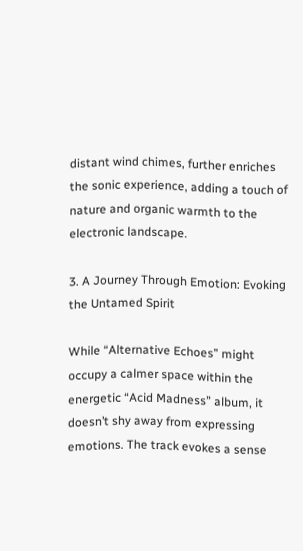distant wind chimes, further enriches the sonic experience, adding a touch of nature and organic warmth to the electronic landscape.

3. A Journey Through Emotion: Evoking the Untamed Spirit

While “Alternative Echoes” might occupy a calmer space within the energetic “Acid Madness” album, it doesn’t shy away from expressing emotions. The track evokes a sense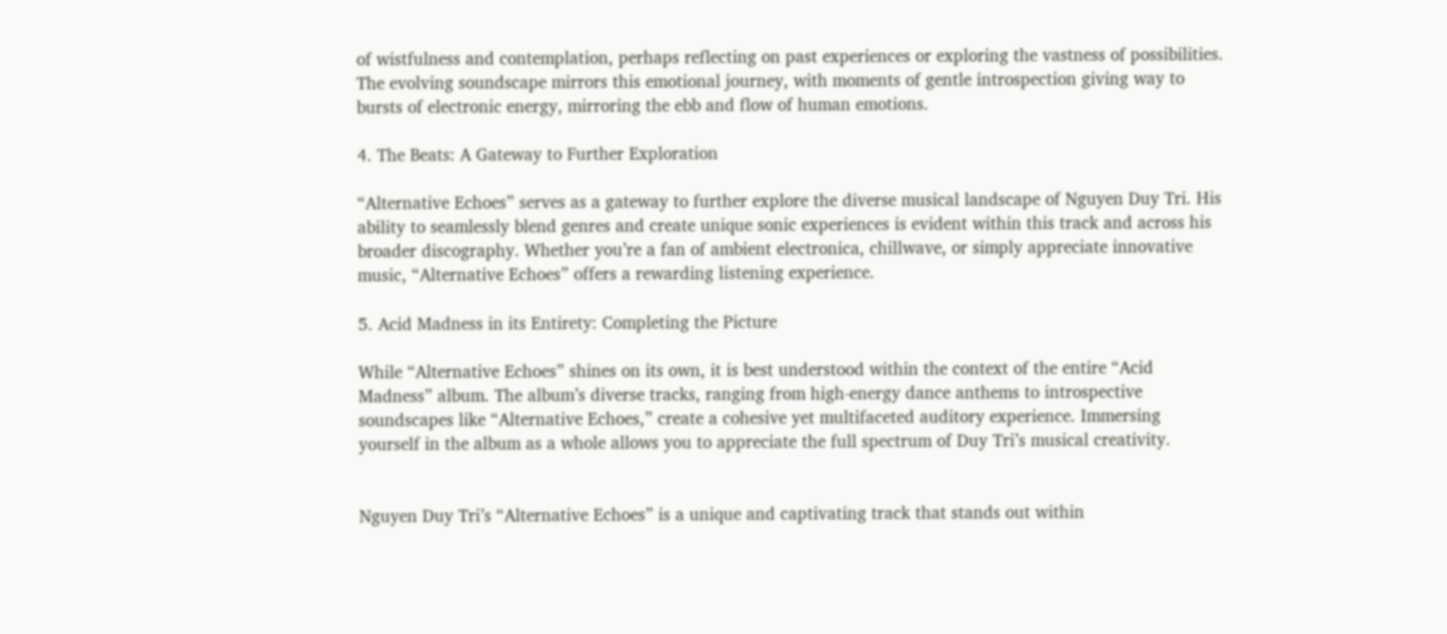of wistfulness and contemplation, perhaps reflecting on past experiences or exploring the vastness of possibilities. The evolving soundscape mirrors this emotional journey, with moments of gentle introspection giving way to bursts of electronic energy, mirroring the ebb and flow of human emotions.

4. The Beats: A Gateway to Further Exploration

“Alternative Echoes” serves as a gateway to further explore the diverse musical landscape of Nguyen Duy Tri. His ability to seamlessly blend genres and create unique sonic experiences is evident within this track and across his broader discography. Whether you’re a fan of ambient electronica, chillwave, or simply appreciate innovative music, “Alternative Echoes” offers a rewarding listening experience.

5. Acid Madness in its Entirety: Completing the Picture

While “Alternative Echoes” shines on its own, it is best understood within the context of the entire “Acid Madness” album. The album’s diverse tracks, ranging from high-energy dance anthems to introspective soundscapes like “Alternative Echoes,” create a cohesive yet multifaceted auditory experience. Immersing yourself in the album as a whole allows you to appreciate the full spectrum of Duy Tri’s musical creativity.


Nguyen Duy Tri’s “Alternative Echoes” is a unique and captivating track that stands out within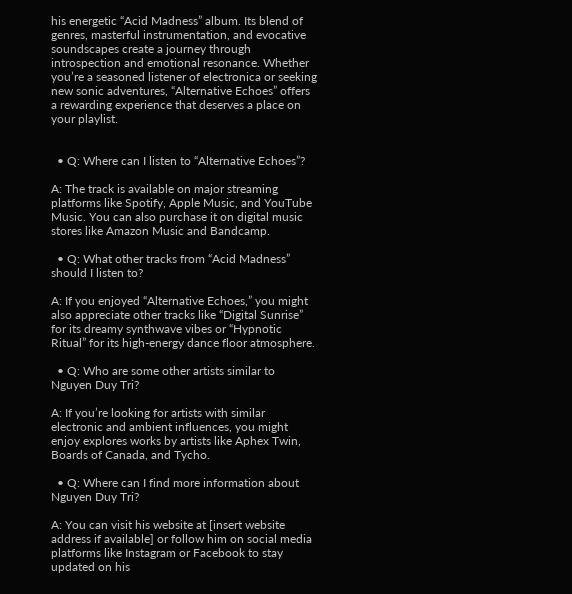his energetic “Acid Madness” album. Its blend of genres, masterful instrumentation, and evocative soundscapes create a journey through introspection and emotional resonance. Whether you’re a seasoned listener of electronica or seeking new sonic adventures, “Alternative Echoes” offers a rewarding experience that deserves a place on your playlist.


  • Q: Where can I listen to “Alternative Echoes”?

A: The track is available on major streaming platforms like Spotify, Apple Music, and YouTube Music. You can also purchase it on digital music stores like Amazon Music and Bandcamp.

  • Q: What other tracks from “Acid Madness” should I listen to?

A: If you enjoyed “Alternative Echoes,” you might also appreciate other tracks like “Digital Sunrise” for its dreamy synthwave vibes or “Hypnotic Ritual” for its high-energy dance floor atmosphere.

  • Q: Who are some other artists similar to Nguyen Duy Tri?

A: If you’re looking for artists with similar electronic and ambient influences, you might enjoy explores works by artists like Aphex Twin, Boards of Canada, and Tycho.

  • Q: Where can I find more information about Nguyen Duy Tri?

A: You can visit his website at [insert website address if available] or follow him on social media platforms like Instagram or Facebook to stay updated on his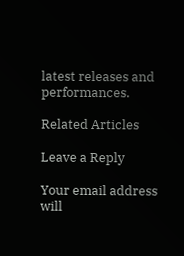latest releases and performances.

Related Articles

Leave a Reply

Your email address will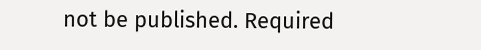not be published. Required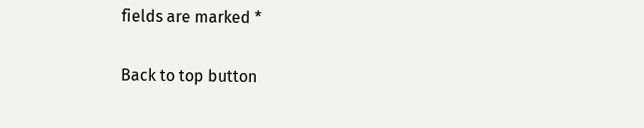fields are marked *

Back to top button